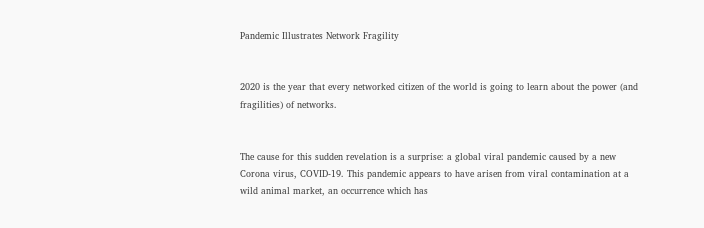Pandemic Illustrates Network Fragility


2020 is the year that every networked citizen of the world is going to learn about the power (and fragilities) of networks.


The cause for this sudden revelation is a surprise: a global viral pandemic caused by a new Corona virus, COVID-19. This pandemic appears to have arisen from viral contamination at a wild animal market, an occurrence which has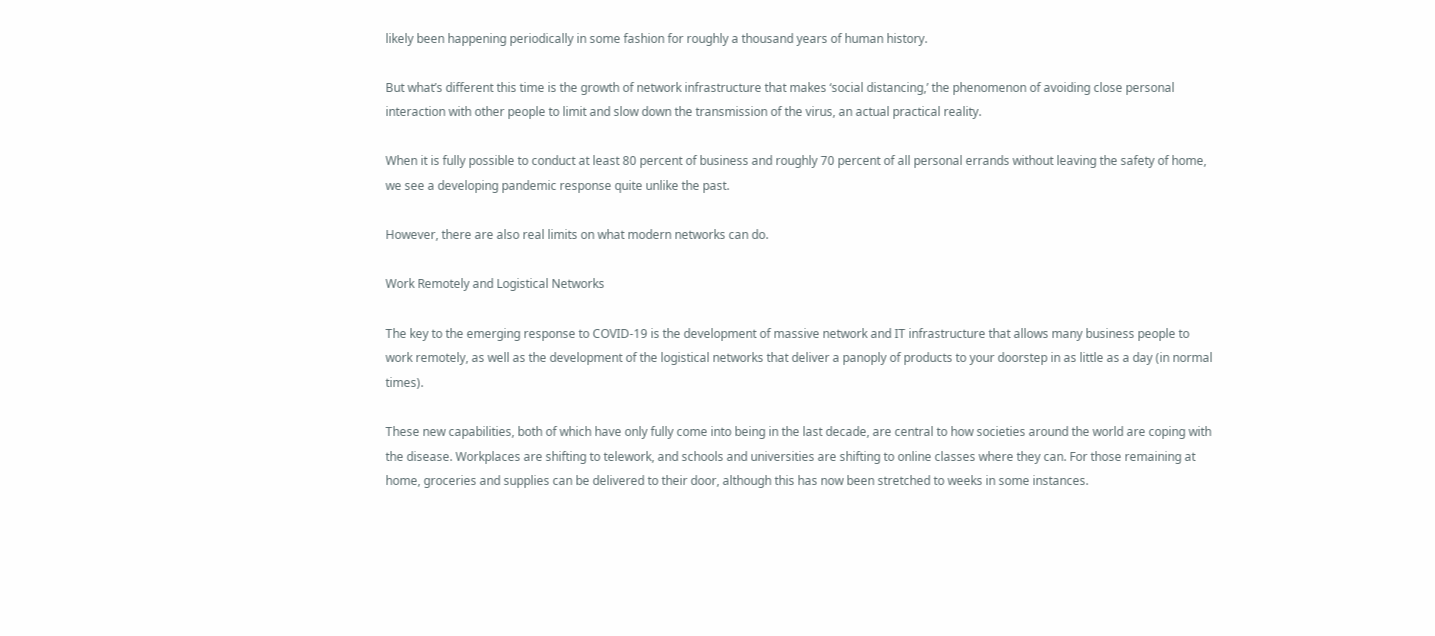likely been happening periodically in some fashion for roughly a thousand years of human history.

But what’s different this time is the growth of network infrastructure that makes ‘social distancing,’ the phenomenon of avoiding close personal interaction with other people to limit and slow down the transmission of the virus, an actual practical reality.

When it is fully possible to conduct at least 80 percent of business and roughly 70 percent of all personal errands without leaving the safety of home, we see a developing pandemic response quite unlike the past.

However, there are also real limits on what modern networks can do.

Work Remotely and Logistical Networks

The key to the emerging response to COVID-19 is the development of massive network and IT infrastructure that allows many business people to work remotely, as well as the development of the logistical networks that deliver a panoply of products to your doorstep in as little as a day (in normal times).

These new capabilities, both of which have only fully come into being in the last decade, are central to how societies around the world are coping with the disease. Workplaces are shifting to telework, and schools and universities are shifting to online classes where they can. For those remaining at home, groceries and supplies can be delivered to their door, although this has now been stretched to weeks in some instances.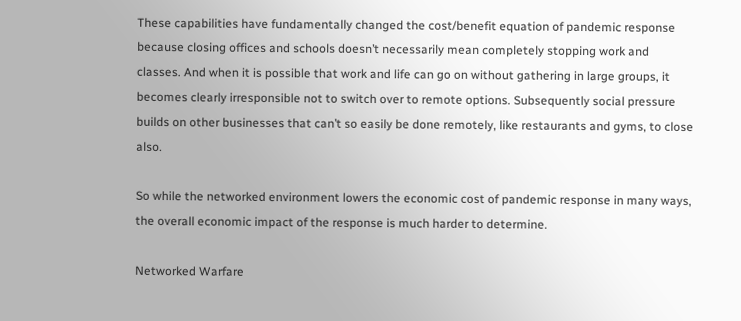These capabilities have fundamentally changed the cost/benefit equation of pandemic response because closing offices and schools doesn’t necessarily mean completely stopping work and classes. And when it is possible that work and life can go on without gathering in large groups, it becomes clearly irresponsible not to switch over to remote options. Subsequently social pressure builds on other businesses that can’t so easily be done remotely, like restaurants and gyms, to close also.

So while the networked environment lowers the economic cost of pandemic response in many ways, the overall economic impact of the response is much harder to determine.

Networked Warfare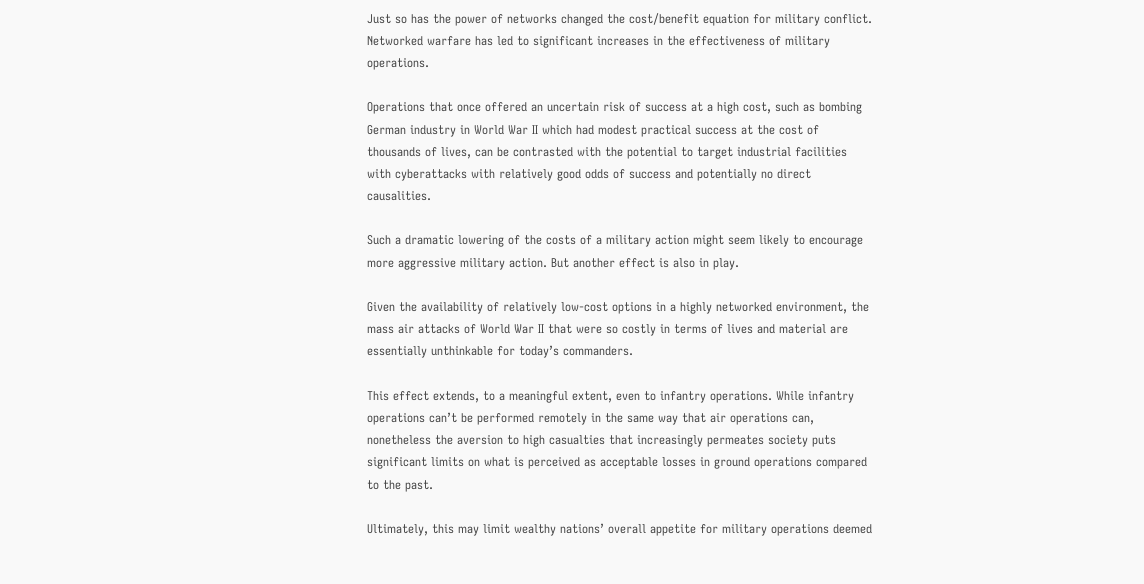Just so has the power of networks changed the cost/benefit equation for military conflict. Networked warfare has led to significant increases in the effectiveness of military operations.

Operations that once offered an uncertain risk of success at a high cost, such as bombing German industry in World War II which had modest practical success at the cost of thousands of lives, can be contrasted with the potential to target industrial facilities with cyberattacks with relatively good odds of success and potentially no direct causalities.

Such a dramatic lowering of the costs of a military action might seem likely to encourage more aggressive military action. But another effect is also in play.

Given the availability of relatively low-cost options in a highly networked environment, the mass air attacks of World War II that were so costly in terms of lives and material are essentially unthinkable for today’s commanders.

This effect extends, to a meaningful extent, even to infantry operations. While infantry operations can’t be performed remotely in the same way that air operations can, nonetheless the aversion to high casualties that increasingly permeates society puts significant limits on what is perceived as acceptable losses in ground operations compared to the past.

Ultimately, this may limit wealthy nations’ overall appetite for military operations deemed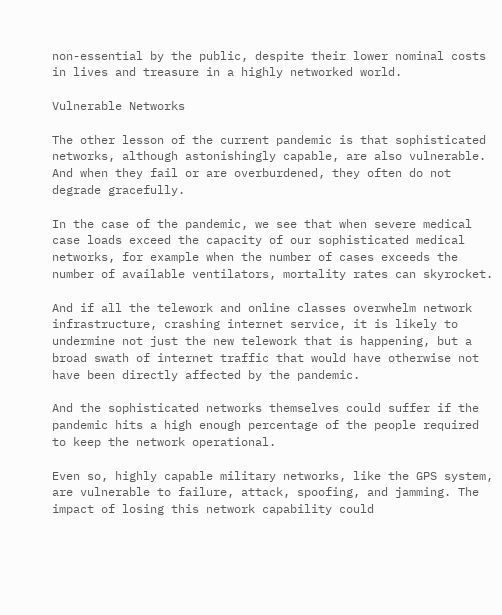non-essential by the public, despite their lower nominal costs in lives and treasure in a highly networked world.

Vulnerable Networks

The other lesson of the current pandemic is that sophisticated networks, although astonishingly capable, are also vulnerable. And when they fail or are overburdened, they often do not degrade gracefully.

In the case of the pandemic, we see that when severe medical case loads exceed the capacity of our sophisticated medical networks, for example when the number of cases exceeds the number of available ventilators, mortality rates can skyrocket.

And if all the telework and online classes overwhelm network infrastructure, crashing internet service, it is likely to undermine not just the new telework that is happening, but a broad swath of internet traffic that would have otherwise not have been directly affected by the pandemic.

And the sophisticated networks themselves could suffer if the pandemic hits a high enough percentage of the people required to keep the network operational.

Even so, highly capable military networks, like the GPS system, are vulnerable to failure, attack, spoofing, and jamming. The impact of losing this network capability could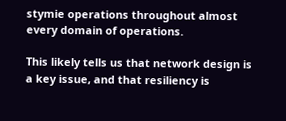stymie operations throughout almost every domain of operations.

This likely tells us that network design is a key issue, and that resiliency is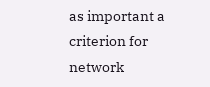as important a criterion for network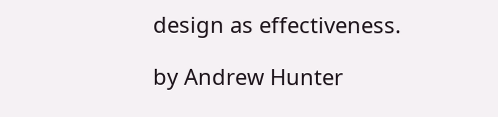design as effectiveness.

by Andrew Hunter